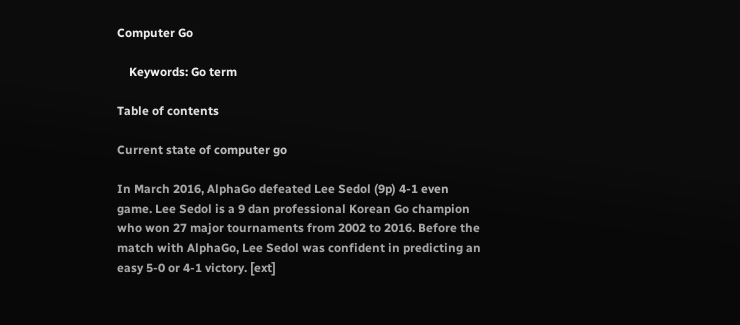Computer Go

    Keywords: Go term

Table of contents

Current state of computer go

In March 2016, AlphaGo defeated Lee Sedol (9p) 4-1 even game. Lee Sedol is a 9 dan professional Korean Go champion who won 27 major tournaments from 2002 to 2016. Before the match with AlphaGo, Lee Sedol was confident in predicting an easy 5-0 or 4-1 victory. [ext]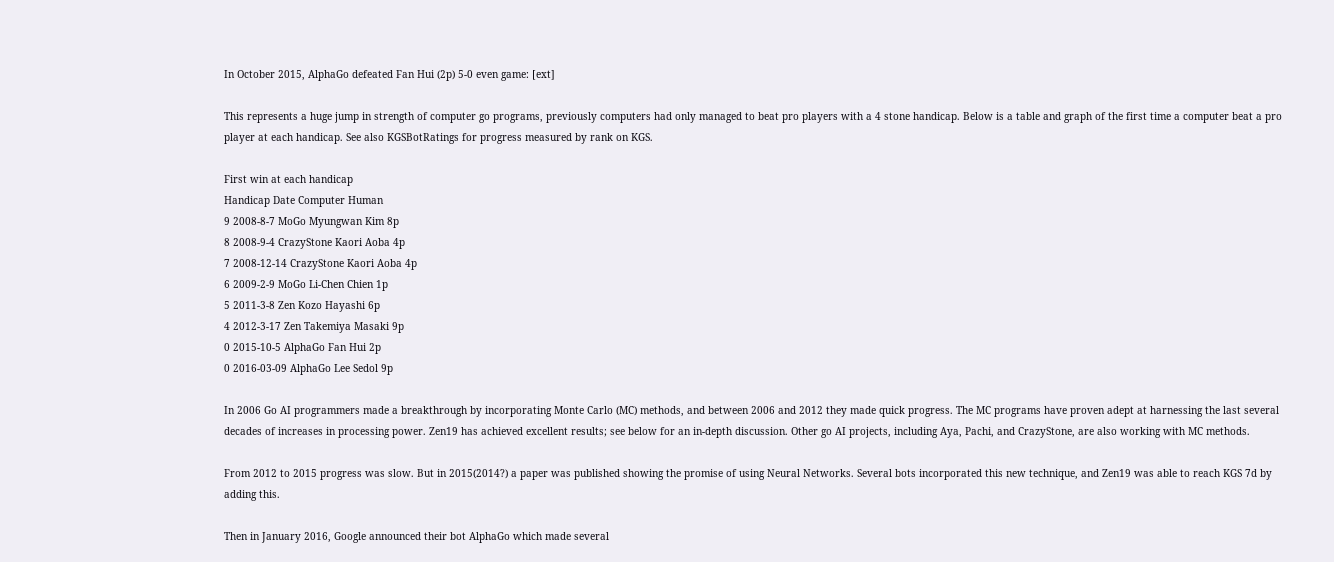In October 2015, AlphaGo defeated Fan Hui (2p) 5-0 even game: [ext]

This represents a huge jump in strength of computer go programs, previously computers had only managed to beat pro players with a 4 stone handicap. Below is a table and graph of the first time a computer beat a pro player at each handicap. See also KGSBotRatings for progress measured by rank on KGS.

First win at each handicap
Handicap Date Computer Human
9 2008-8-7 MoGo Myungwan Kim 8p
8 2008-9-4 CrazyStone Kaori Aoba 4p
7 2008-12-14 CrazyStone Kaori Aoba 4p
6 2009-2-9 MoGo Li-Chen Chien 1p
5 2011-3-8 Zen Kozo Hayashi 6p
4 2012-3-17 Zen Takemiya Masaki 9p
0 2015-10-5 AlphaGo Fan Hui 2p
0 2016-03-09 AlphaGo Lee Sedol 9p

In 2006 Go AI programmers made a breakthrough by incorporating Monte Carlo (MC) methods, and between 2006 and 2012 they made quick progress. The MC programs have proven adept at harnessing the last several decades of increases in processing power. Zen19 has achieved excellent results; see below for an in-depth discussion. Other go AI projects, including Aya, Pachi, and CrazyStone, are also working with MC methods.

From 2012 to 2015 progress was slow. But in 2015(2014?) a paper was published showing the promise of using Neural Networks. Several bots incorporated this new technique, and Zen19 was able to reach KGS 7d by adding this.

Then in January 2016, Google announced their bot AlphaGo which made several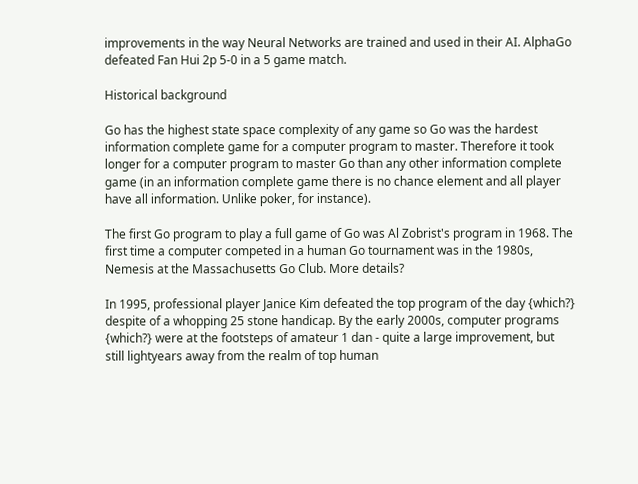improvements in the way Neural Networks are trained and used in their AI. AlphaGo defeated Fan Hui 2p 5-0 in a 5 game match.

Historical background

Go has the highest state space complexity of any game so Go was the hardest information complete game for a computer program to master. Therefore it took longer for a computer program to master Go than any other information complete game (in an information complete game there is no chance element and all player have all information. Unlike poker, for instance).

The first Go program to play a full game of Go was Al Zobrist's program in 1968. The first time a computer competed in a human Go tournament was in the 1980s, Nemesis at the Massachusetts Go Club. More details?

In 1995, professional player Janice Kim defeated the top program of the day {which?} despite of a whopping 25 stone handicap. By the early 2000s, computer programs {which?} were at the footsteps of amateur 1 dan - quite a large improvement, but still lightyears away from the realm of top human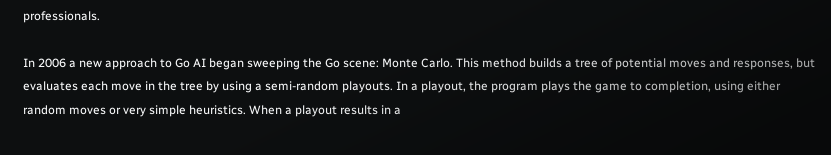professionals.

In 2006 a new approach to Go AI began sweeping the Go scene: Monte Carlo. This method builds a tree of potential moves and responses, but evaluates each move in the tree by using a semi-random playouts. In a playout, the program plays the game to completion, using either random moves or very simple heuristics. When a playout results in a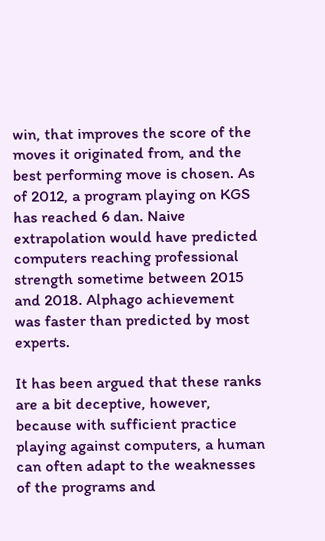win, that improves the score of the moves it originated from, and the best performing move is chosen. As of 2012, a program playing on KGS has reached 6 dan. Naive extrapolation would have predicted computers reaching professional strength sometime between 2015 and 2018. Alphago achievement was faster than predicted by most experts.

It has been argued that these ranks are a bit deceptive, however, because with sufficient practice playing against computers, a human can often adapt to the weaknesses of the programs and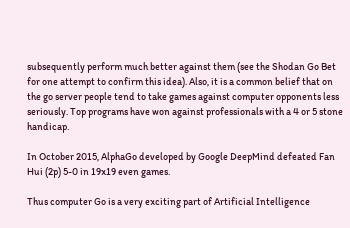subsequently perform much better against them (see the Shodan Go Bet for one attempt to confirm this idea). Also, it is a common belief that on the go server people tend to take games against computer opponents less seriously. Top programs have won against professionals with a 4 or 5 stone handicap.

In October 2015, AlphaGo developed by Google DeepMind defeated Fan Hui (2p) 5-0 in 19x19 even games.

Thus computer Go is a very exciting part of Artificial Intelligence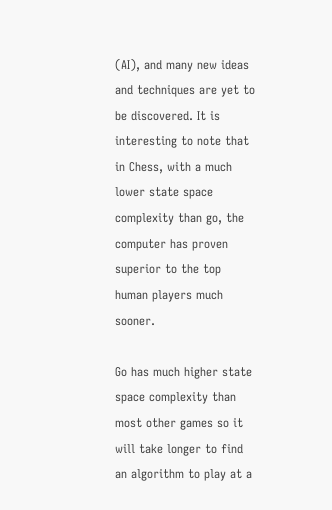(AI), and many new ideas and techniques are yet to be discovered. It is interesting to note that in Chess, with a much lower state space complexity than go, the computer has proven superior to the top human players much sooner.

Go has much higher state space complexity than most other games so it will take longer to find an algorithm to play at a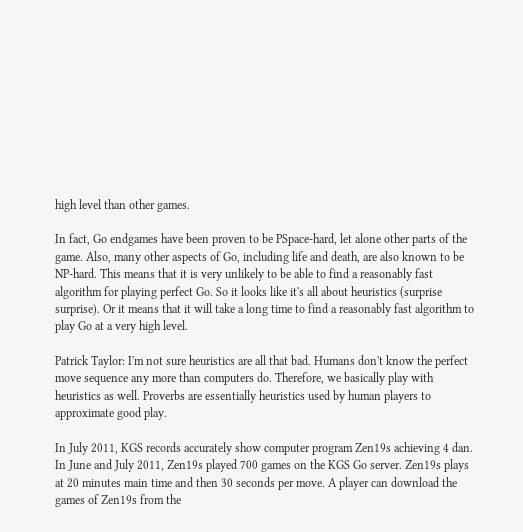high level than other games.

In fact, Go endgames have been proven to be PSpace-hard, let alone other parts of the game. Also, many other aspects of Go, including life and death, are also known to be NP-hard. This means that it is very unlikely to be able to find a reasonably fast algorithm for playing perfect Go. So it looks like it's all about heuristics (surprise surprise). Or it means that it will take a long time to find a reasonably fast algorithm to play Go at a very high level.

Patrick Taylor: I'm not sure heuristics are all that bad. Humans don't know the perfect move sequence any more than computers do. Therefore, we basically play with heuristics as well. Proverbs are essentially heuristics used by human players to approximate good play.

In July 2011, KGS records accurately show computer program Zen19s achieving 4 dan. In June and July 2011, Zen19s played 700 games on the KGS Go server. Zen19s plays at 20 minutes main time and then 30 seconds per move. A player can download the games of Zen19s from the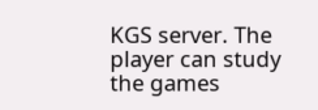KGS server. The player can study the games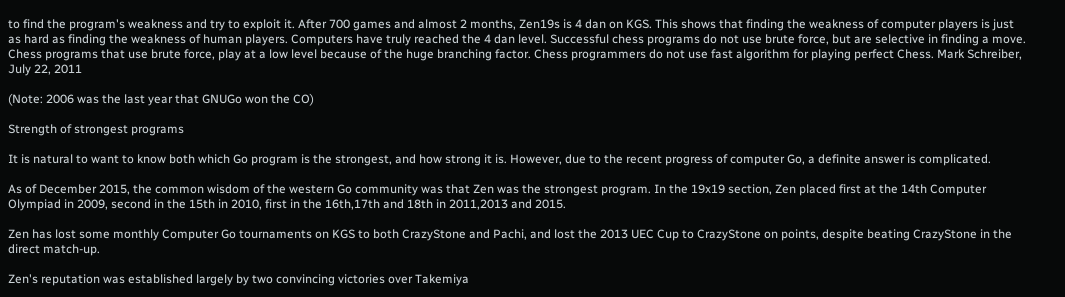to find the program's weakness and try to exploit it. After 700 games and almost 2 months, Zen19s is 4 dan on KGS. This shows that finding the weakness of computer players is just as hard as finding the weakness of human players. Computers have truly reached the 4 dan level. Successful chess programs do not use brute force, but are selective in finding a move. Chess programs that use brute force, play at a low level because of the huge branching factor. Chess programmers do not use fast algorithm for playing perfect Chess. Mark Schreiber, July 22, 2011

(Note: 2006 was the last year that GNUGo won the CO)

Strength of strongest programs

It is natural to want to know both which Go program is the strongest, and how strong it is. However, due to the recent progress of computer Go, a definite answer is complicated.

As of December 2015, the common wisdom of the western Go community was that Zen was the strongest program. In the 19x19 section, Zen placed first at the 14th Computer Olympiad in 2009, second in the 15th in 2010, first in the 16th,17th and 18th in 2011,2013 and 2015.

Zen has lost some monthly Computer Go tournaments on KGS to both CrazyStone and Pachi, and lost the 2013 UEC Cup to CrazyStone on points, despite beating CrazyStone in the direct match-up.

Zen's reputation was established largely by two convincing victories over Takemiya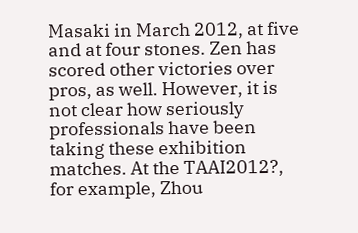Masaki in March 2012, at five and at four stones. Zen has scored other victories over pros, as well. However, it is not clear how seriously professionals have been taking these exhibition matches. At the TAAI2012?, for example, Zhou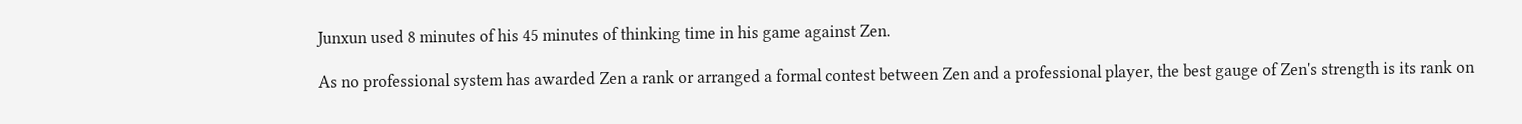Junxun used 8 minutes of his 45 minutes of thinking time in his game against Zen.

As no professional system has awarded Zen a rank or arranged a formal contest between Zen and a professional player, the best gauge of Zen's strength is its rank on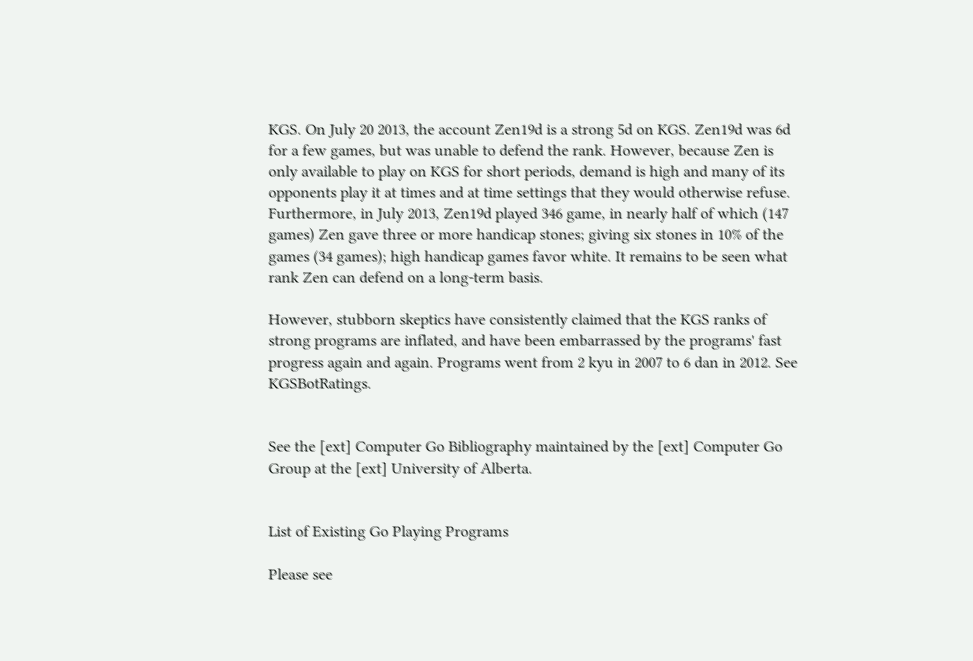KGS. On July 20 2013, the account Zen19d is a strong 5d on KGS. Zen19d was 6d for a few games, but was unable to defend the rank. However, because Zen is only available to play on KGS for short periods, demand is high and many of its opponents play it at times and at time settings that they would otherwise refuse. Furthermore, in July 2013, Zen19d played 346 game, in nearly half of which (147 games) Zen gave three or more handicap stones; giving six stones in 10% of the games (34 games); high handicap games favor white. It remains to be seen what rank Zen can defend on a long-term basis.

However, stubborn skeptics have consistently claimed that the KGS ranks of strong programs are inflated, and have been embarrassed by the programs' fast progress again and again. Programs went from 2 kyu in 2007 to 6 dan in 2012. See KGSBotRatings.


See the [ext] Computer Go Bibliography maintained by the [ext] Computer Go Group at the [ext] University of Alberta.


List of Existing Go Playing Programs

Please see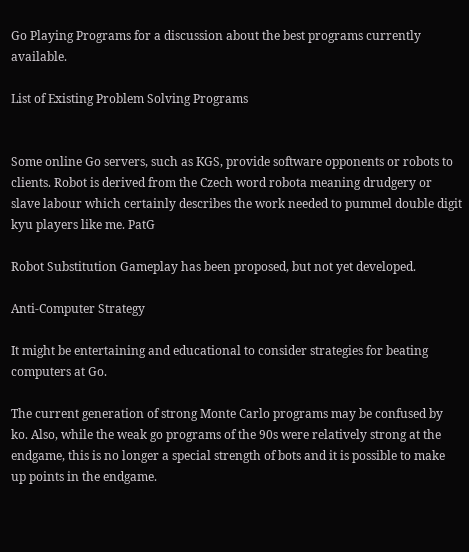Go Playing Programs for a discussion about the best programs currently available.

List of Existing Problem Solving Programs


Some online Go servers, such as KGS, provide software opponents or robots to clients. Robot is derived from the Czech word robota meaning drudgery or slave labour which certainly describes the work needed to pummel double digit kyu players like me. PatG

Robot Substitution Gameplay has been proposed, but not yet developed.

Anti-Computer Strategy

It might be entertaining and educational to consider strategies for beating computers at Go.

The current generation of strong Monte Carlo programs may be confused by ko. Also, while the weak go programs of the 90s were relatively strong at the endgame, this is no longer a special strength of bots and it is possible to make up points in the endgame.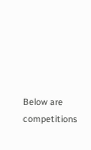Below are competitions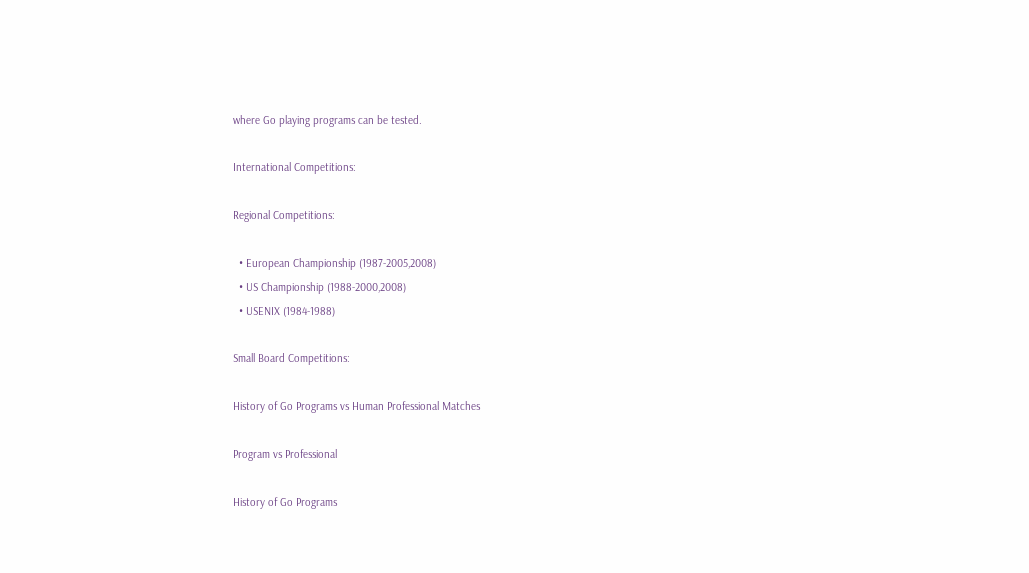where Go playing programs can be tested.

International Competitions:

Regional Competitions:

  • European Championship (1987-2005,2008)
  • US Championship (1988-2000,2008)
  • USENIX (1984-1988)

Small Board Competitions:

History of Go Programs vs Human Professional Matches

Program vs Professional

History of Go Programs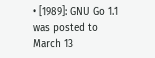• [1989]: GNU Go 1.1 was posted to March 13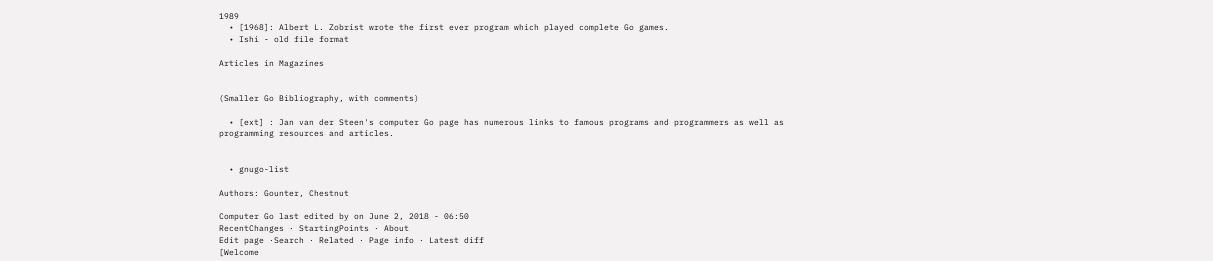1989
  • [1968]: Albert L. Zobrist wrote the first ever program which played complete Go games.
  • Ishi - old file format

Articles in Magazines


(Smaller Go Bibliography, with comments)

  • [ext] : Jan van der Steen's computer Go page has numerous links to famous programs and programmers as well as programming resources and articles.


  • gnugo-list

Authors: Gounter, Chestnut

Computer Go last edited by on June 2, 2018 - 06:50
RecentChanges · StartingPoints · About
Edit page ·Search · Related · Page info · Latest diff
[Welcome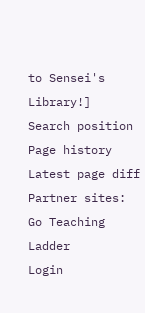to Sensei's Library!]
Search position
Page history
Latest page diff
Partner sites:
Go Teaching Ladder
Login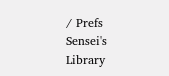/ Prefs
Sensei's Library